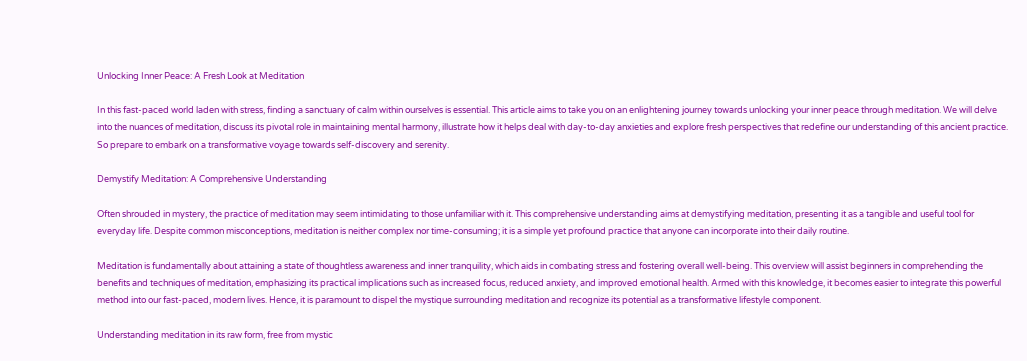Unlocking Inner Peace: A Fresh Look at Meditation

In this fast-paced world laden with stress, finding a sanctuary of calm within ourselves is essential. This article aims to take you on an enlightening journey towards unlocking your inner peace through meditation. We will delve into the nuances of meditation, discuss its pivotal role in maintaining mental harmony, illustrate how it helps deal with day-to-day anxieties and explore fresh perspectives that redefine our understanding of this ancient practice. So prepare to embark on a transformative voyage towards self-discovery and serenity.

Demystify Meditation: A Comprehensive Understanding

Often shrouded in mystery, the practice of meditation may seem intimidating to those unfamiliar with it. This comprehensive understanding aims at demystifying meditation, presenting it as a tangible and useful tool for everyday life. Despite common misconceptions, meditation is neither complex nor time-consuming; it is a simple yet profound practice that anyone can incorporate into their daily routine.

Meditation is fundamentally about attaining a state of thoughtless awareness and inner tranquility, which aids in combating stress and fostering overall well-being. This overview will assist beginners in comprehending the benefits and techniques of meditation, emphasizing its practical implications such as increased focus, reduced anxiety, and improved emotional health. Armed with this knowledge, it becomes easier to integrate this powerful method into our fast-paced, modern lives. Hence, it is paramount to dispel the mystique surrounding meditation and recognize its potential as a transformative lifestyle component.

Understanding meditation in its raw form, free from mystic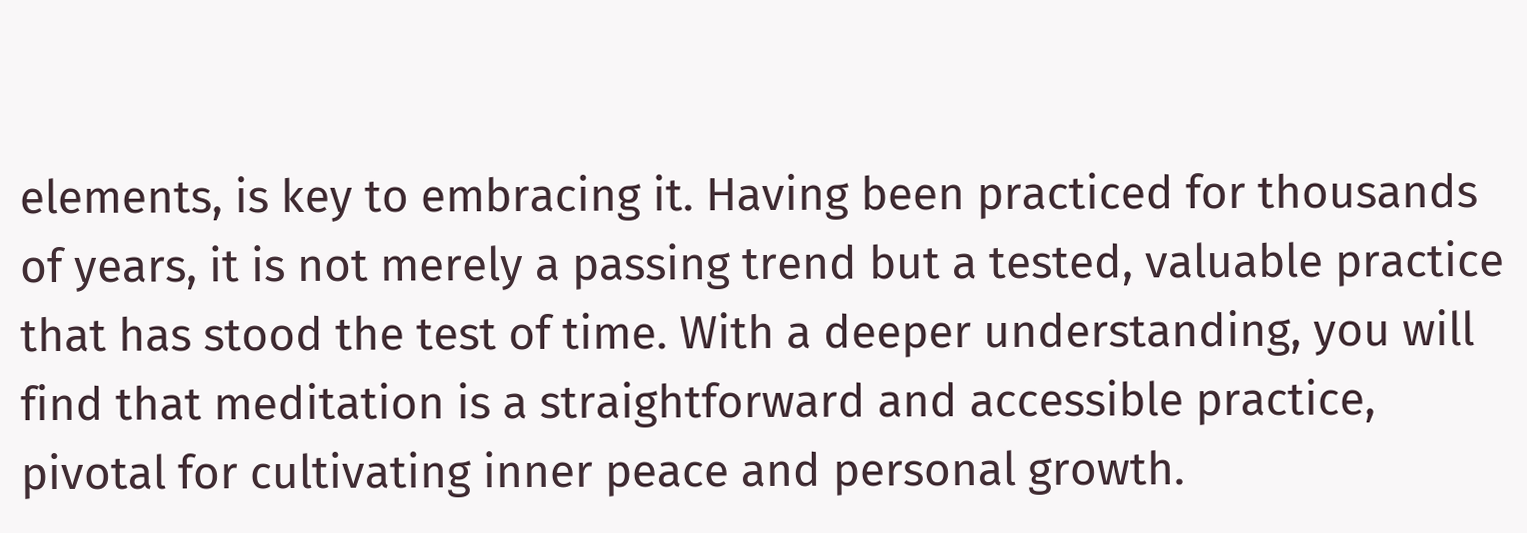elements, is key to embracing it. Having been practiced for thousands of years, it is not merely a passing trend but a tested, valuable practice that has stood the test of time. With a deeper understanding, you will find that meditation is a straightforward and accessible practice, pivotal for cultivating inner peace and personal growth.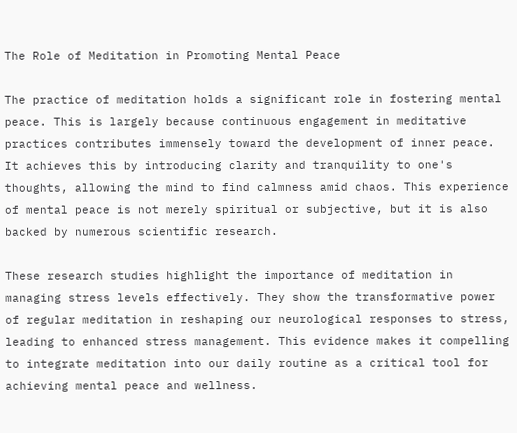The Role of Meditation in Promoting Mental Peace

The practice of meditation holds a significant role in fostering mental peace. This is largely because continuous engagement in meditative practices contributes immensely toward the development of inner peace. It achieves this by introducing clarity and tranquility to one's thoughts, allowing the mind to find calmness amid chaos. This experience of mental peace is not merely spiritual or subjective, but it is also backed by numerous scientific research.

These research studies highlight the importance of meditation in managing stress levels effectively. They show the transformative power of regular meditation in reshaping our neurological responses to stress, leading to enhanced stress management. This evidence makes it compelling to integrate meditation into our daily routine as a critical tool for achieving mental peace and wellness.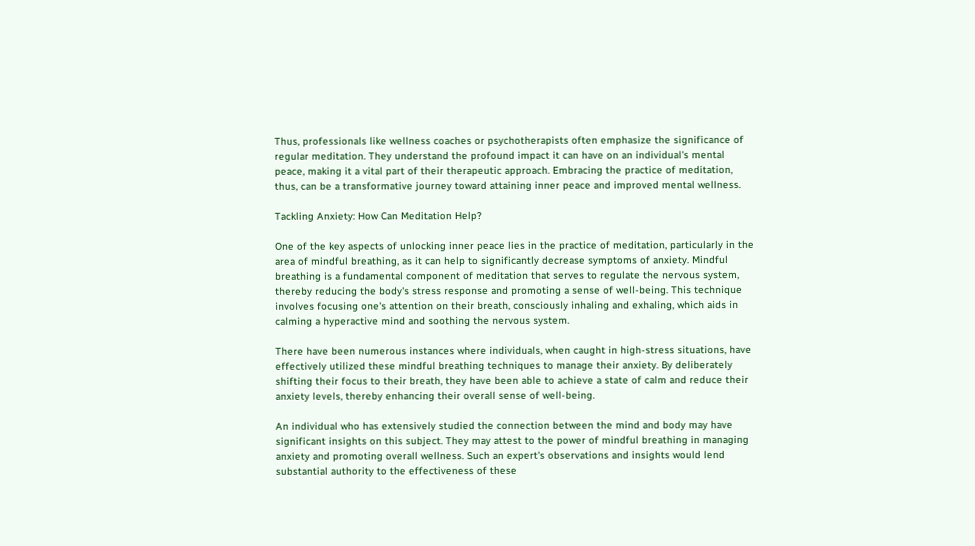Thus, professionals like wellness coaches or psychotherapists often emphasize the significance of regular meditation. They understand the profound impact it can have on an individual's mental peace, making it a vital part of their therapeutic approach. Embracing the practice of meditation, thus, can be a transformative journey toward attaining inner peace and improved mental wellness.

Tackling Anxiety: How Can Meditation Help?

One of the key aspects of unlocking inner peace lies in the practice of meditation, particularly in the area of mindful breathing, as it can help to significantly decrease symptoms of anxiety. Mindful breathing is a fundamental component of meditation that serves to regulate the nervous system, thereby reducing the body's stress response and promoting a sense of well-being. This technique involves focusing one's attention on their breath, consciously inhaling and exhaling, which aids in calming a hyperactive mind and soothing the nervous system.

There have been numerous instances where individuals, when caught in high-stress situations, have effectively utilized these mindful breathing techniques to manage their anxiety. By deliberately shifting their focus to their breath, they have been able to achieve a state of calm and reduce their anxiety levels, thereby enhancing their overall sense of well-being.

An individual who has extensively studied the connection between the mind and body may have significant insights on this subject. They may attest to the power of mindful breathing in managing anxiety and promoting overall wellness. Such an expert's observations and insights would lend substantial authority to the effectiveness of these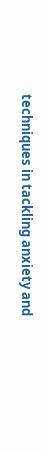techniques in tackling anxiety and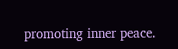promoting inner peace.